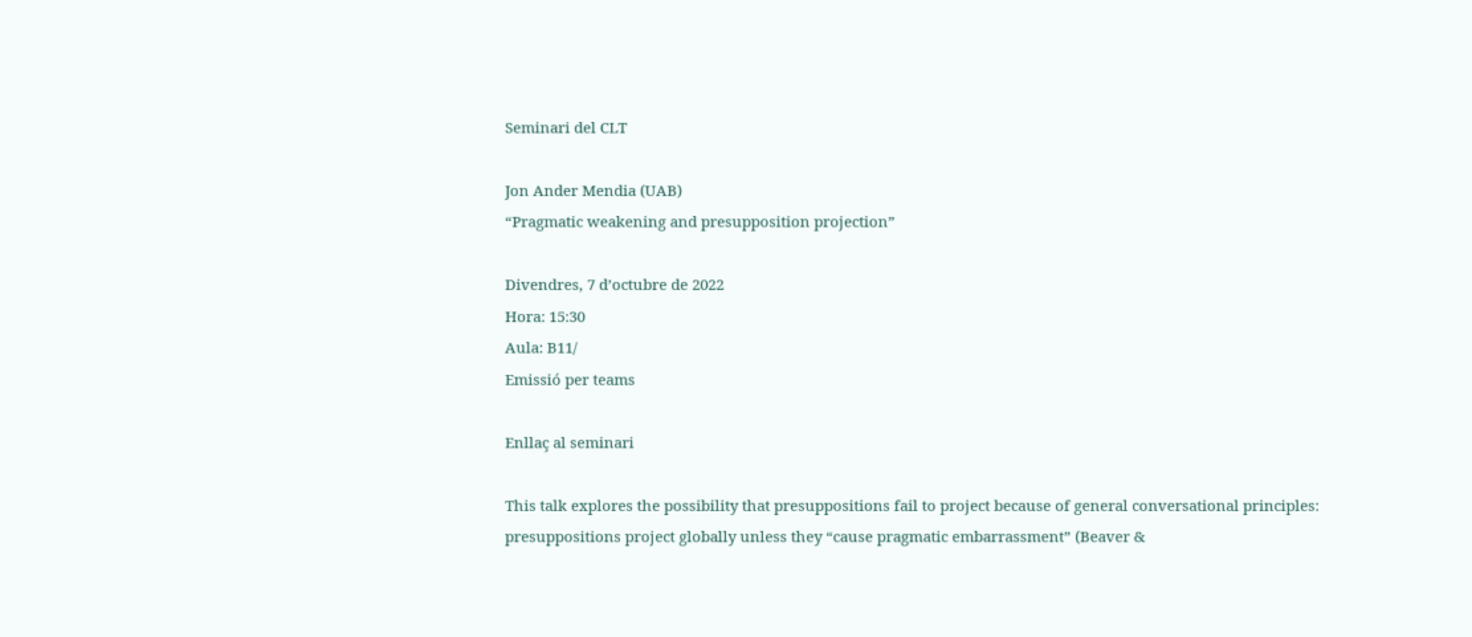Seminari del CLT

Jon Ander Mendia (UAB)
“Pragmatic weakening and presupposition projection”

Divendres, 7 d’octubre de 2022
Hora: 15:30
Aula: B11/
Emissió per teams

Enllaç al seminari

This talk explores the possibility that presuppositions fail to project because of general conversational principles: presuppositions project globally unless they “cause pragmatic embarrassment” (Beaver &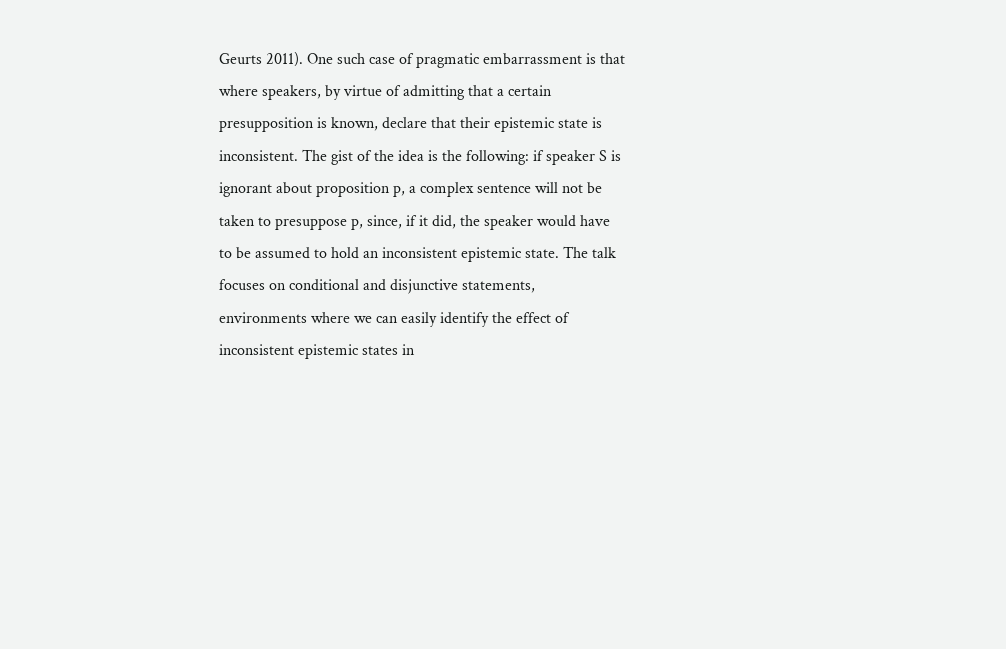Geurts 2011). One such case of pragmatic embarrassment is that where speakers, by virtue of admitting that a certain presupposition is known, declare that their epistemic state is inconsistent. The gist of the idea is the following: if speaker S is ignorant about proposition p, a complex sentence will not be taken to presuppose p, since, if it did, the speaker would have to be assumed to hold an inconsistent epistemic state. The talk focuses on conditional and disjunctive statements, environments where we can easily identify the effect of inconsistent epistemic states in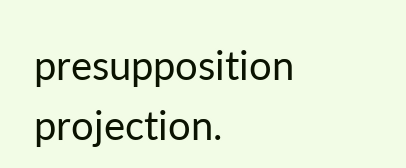presupposition projection.